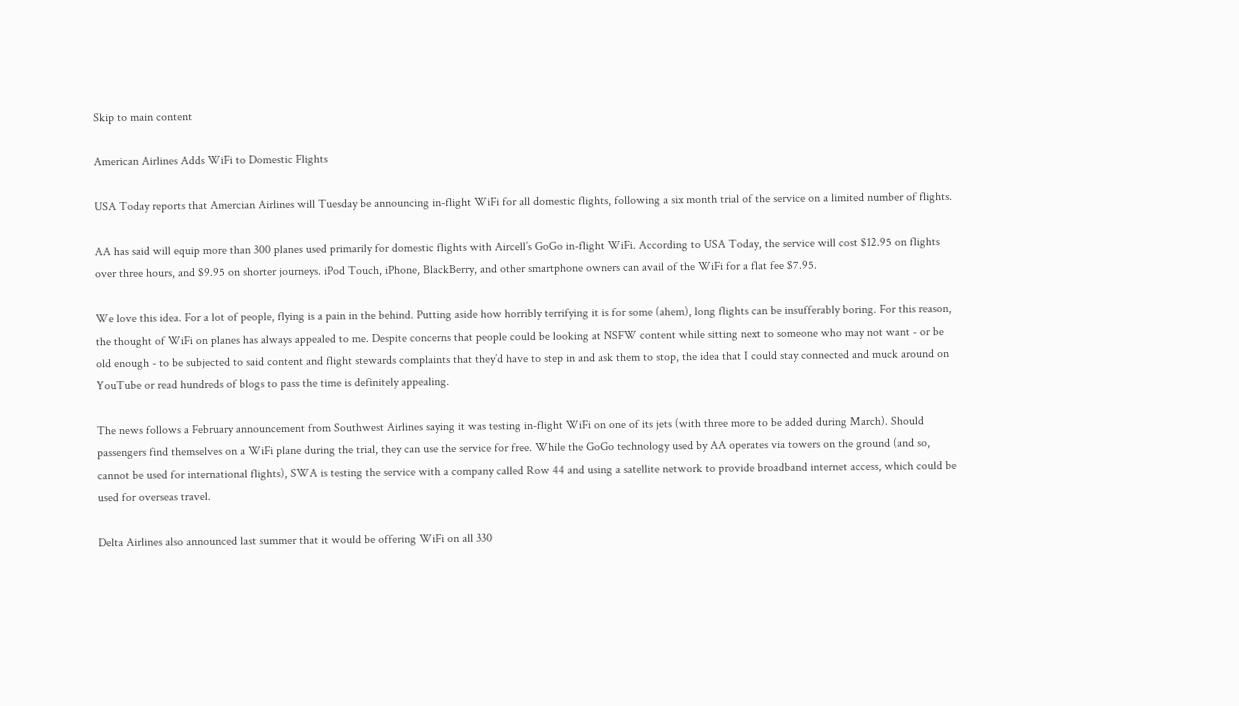Skip to main content

American Airlines Adds WiFi to Domestic Flights

USA Today reports that Amercian Airlines will Tuesday be announcing in-flight WiFi for all domestic flights, following a six month trial of the service on a limited number of flights.

AA has said will equip more than 300 planes used primarily for domestic flights with Aircell’s GoGo in-flight WiFi. According to USA Today, the service will cost $12.95 on flights over three hours, and $9.95 on shorter journeys. iPod Touch, iPhone, BlackBerry, and other smartphone owners can avail of the WiFi for a flat fee $7.95.

We love this idea. For a lot of people, flying is a pain in the behind. Putting aside how horribly terrifying it is for some (ahem), long flights can be insufferably boring. For this reason, the thought of WiFi on planes has always appealed to me. Despite concerns that people could be looking at NSFW content while sitting next to someone who may not want - or be old enough - to be subjected to said content and flight stewards complaints that they’d have to step in and ask them to stop, the idea that I could stay connected and muck around on YouTube or read hundreds of blogs to pass the time is definitely appealing.

The news follows a February announcement from Southwest Airlines saying it was testing in-flight WiFi on one of its jets (with three more to be added during March). Should passengers find themselves on a WiFi plane during the trial, they can use the service for free. While the GoGo technology used by AA operates via towers on the ground (and so, cannot be used for international flights), SWA is testing the service with a company called Row 44 and using a satellite network to provide broadband internet access, which could be used for overseas travel.

Delta Airlines also announced last summer that it would be offering WiFi on all 330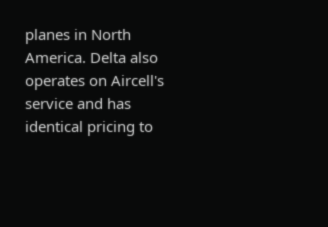planes in North America. Delta also operates on Aircell's service and has identical pricing to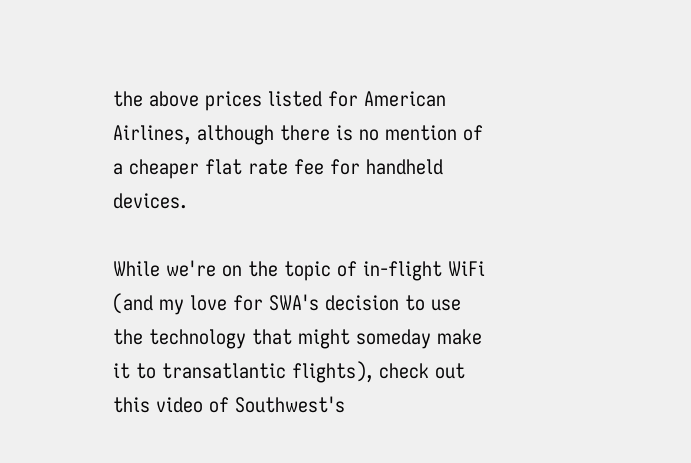the above prices listed for American Airlines, although there is no mention of a cheaper flat rate fee for handheld devices.

While we're on the topic of in-flight WiFi (and my love for SWA's decision to use the technology that might someday make it to transatlantic flights), check out this video of Southwest's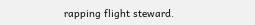rapping flight steward.